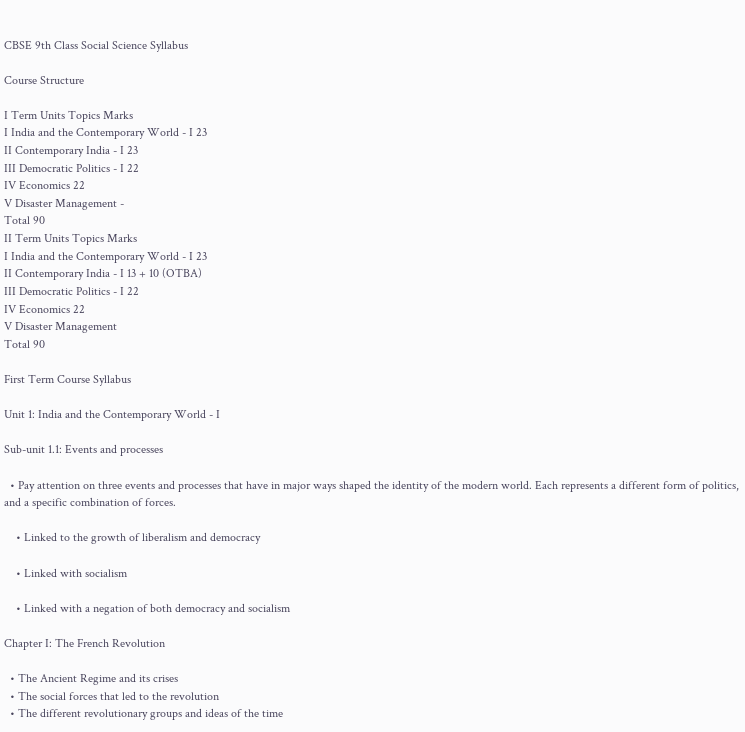CBSE 9th Class Social Science Syllabus

Course Structure

I Term Units Topics Marks
I India and the Contemporary World - I 23
II Contemporary India - I 23
III Democratic Politics - I 22
IV Economics 22
V Disaster Management -
Total 90
II Term Units Topics Marks
I India and the Contemporary World - I 23
II Contemporary India - I 13 + 10 (OTBA)
III Democratic Politics - I 22
IV Economics 22
V Disaster Management
Total 90

First Term Course Syllabus

Unit 1: India and the Contemporary World - I

Sub-unit 1.1: Events and processes

  • Pay attention on three events and processes that have in major ways shaped the identity of the modern world. Each represents a different form of politics, and a specific combination of forces.

    • Linked to the growth of liberalism and democracy

    • Linked with socialism

    • Linked with a negation of both democracy and socialism

Chapter I: The French Revolution

  • The Ancient Regime and its crises
  • The social forces that led to the revolution
  • The different revolutionary groups and ideas of the time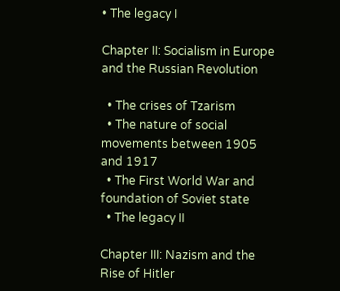• The legacy I

Chapter II: Socialism in Europe and the Russian Revolution

  • The crises of Tzarism
  • The nature of social movements between 1905 and 1917
  • The First World War and foundation of Soviet state
  • The legacy II

Chapter III: Nazism and the Rise of Hitler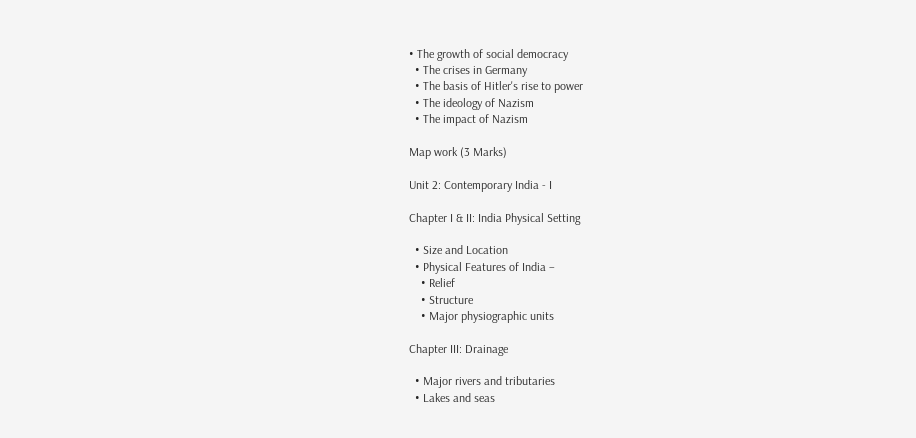• The growth of social democracy
  • The crises in Germany
  • The basis of Hitler's rise to power
  • The ideology of Nazism
  • The impact of Nazism

Map work (3 Marks)

Unit 2: Contemporary India - I

Chapter I & II: India Physical Setting

  • Size and Location
  • Physical Features of India −
    • Relief
    • Structure
    • Major physiographic units

Chapter III: Drainage

  • Major rivers and tributaries
  • Lakes and seas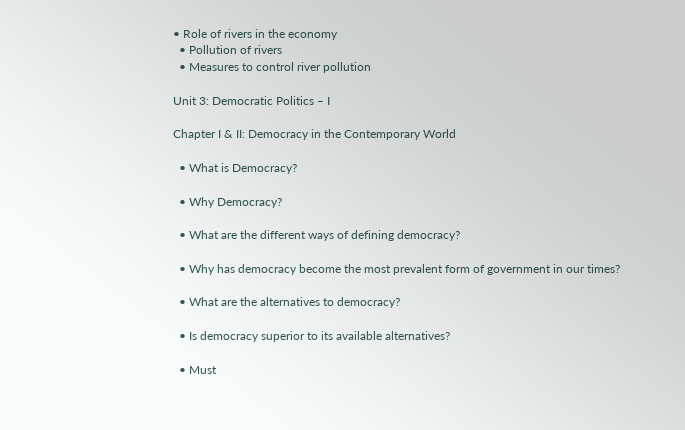• Role of rivers in the economy
  • Pollution of rivers
  • Measures to control river pollution

Unit 3: Democratic Politics – I

Chapter I & II: Democracy in the Contemporary World

  • What is Democracy?

  • Why Democracy?

  • What are the different ways of defining democracy?

  • Why has democracy become the most prevalent form of government in our times?

  • What are the alternatives to democracy?

  • Is democracy superior to its available alternatives?

  • Must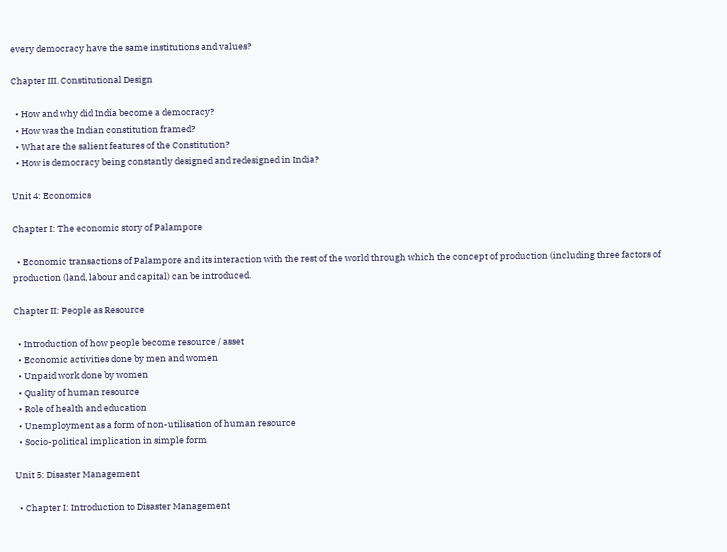every democracy have the same institutions and values?

Chapter III. Constitutional Design

  • How and why did India become a democracy?
  • How was the Indian constitution framed?
  • What are the salient features of the Constitution?
  • How is democracy being constantly designed and redesigned in India?

Unit 4: Economics

Chapter I: The economic story of Palampore

  • Economic transactions of Palampore and its interaction with the rest of the world through which the concept of production (including three factors of production (land, labour and capital) can be introduced.

Chapter II: People as Resource

  • Introduction of how people become resource / asset
  • Economic activities done by men and women
  • Unpaid work done by women
  • Quality of human resource
  • Role of health and education
  • Unemployment as a form of non-utilisation of human resource
  • Socio-political implication in simple form

Unit 5: Disaster Management

  • Chapter I: Introduction to Disaster Management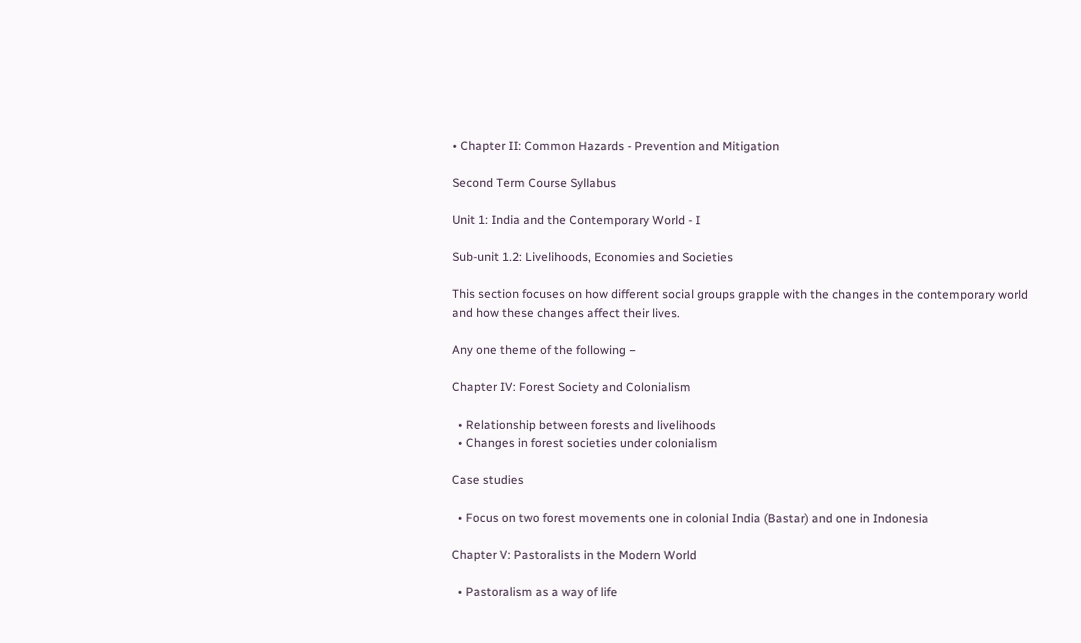• Chapter II: Common Hazards - Prevention and Mitigation

Second Term Course Syllabus

Unit 1: India and the Contemporary World - I

Sub-unit 1.2: Livelihoods, Economies and Societies

This section focuses on how different social groups grapple with the changes in the contemporary world and how these changes affect their lives.

Any one theme of the following −

Chapter IV: Forest Society and Colonialism

  • Relationship between forests and livelihoods
  • Changes in forest societies under colonialism

Case studies

  • Focus on two forest movements one in colonial India (Bastar) and one in Indonesia

Chapter V: Pastoralists in the Modern World

  • Pastoralism as a way of life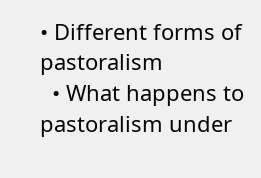• Different forms of pastoralism
  • What happens to pastoralism under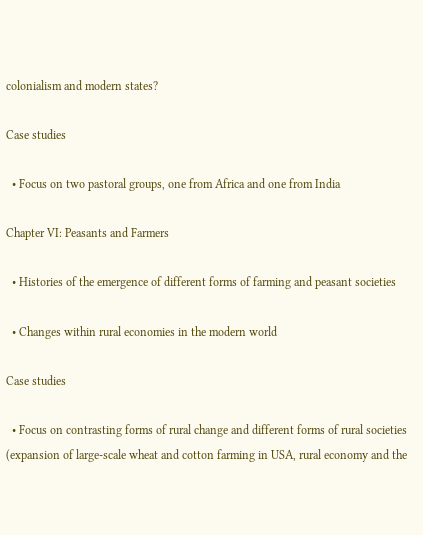colonialism and modern states?

Case studies

  • Focus on two pastoral groups, one from Africa and one from India

Chapter VI: Peasants and Farmers

  • Histories of the emergence of different forms of farming and peasant societies

  • Changes within rural economies in the modern world

Case studies

  • Focus on contrasting forms of rural change and different forms of rural societies (expansion of large-scale wheat and cotton farming in USA, rural economy and the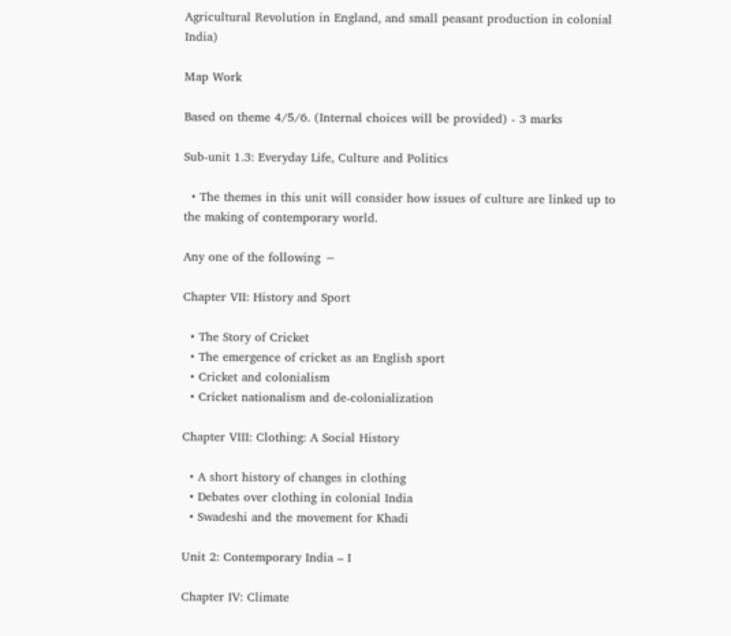Agricultural Revolution in England, and small peasant production in colonial India)

Map Work

Based on theme 4/5/6. (Internal choices will be provided) - 3 marks

Sub-unit 1.3: Everyday Life, Culture and Politics

  • The themes in this unit will consider how issues of culture are linked up to the making of contemporary world.

Any one of the following −

Chapter VII: History and Sport

  • The Story of Cricket
  • The emergence of cricket as an English sport
  • Cricket and colonialism
  • Cricket nationalism and de-colonialization

Chapter VIII: Clothing: A Social History

  • A short history of changes in clothing
  • Debates over clothing in colonial India
  • Swadeshi and the movement for Khadi

Unit 2: Contemporary India – I

Chapter IV: Climate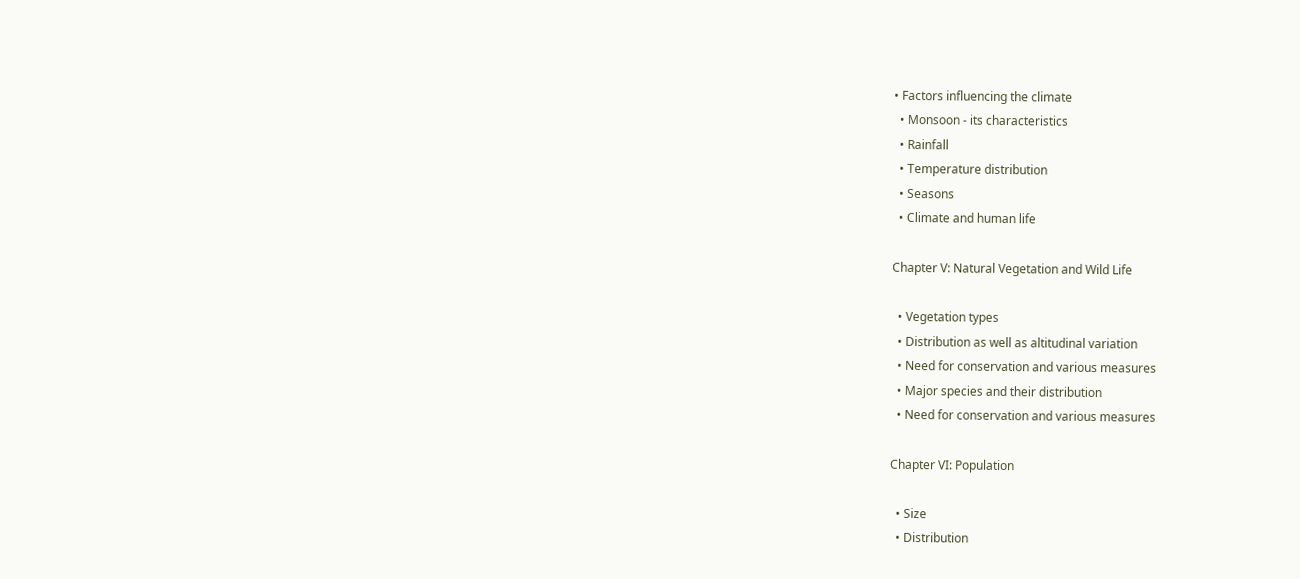• Factors influencing the climate
  • Monsoon - its characteristics
  • Rainfall
  • Temperature distribution
  • Seasons
  • Climate and human life

Chapter V: Natural Vegetation and Wild Life

  • Vegetation types
  • Distribution as well as altitudinal variation
  • Need for conservation and various measures
  • Major species and their distribution
  • Need for conservation and various measures

Chapter VI: Population

  • Size
  • Distribution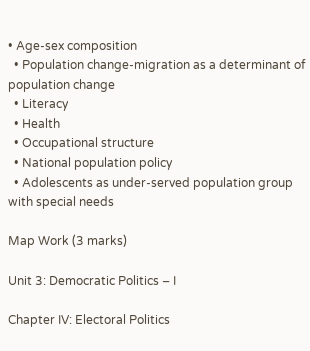• Age-sex composition
  • Population change-migration as a determinant of population change
  • Literacy
  • Health
  • Occupational structure
  • National population policy
  • Adolescents as under-served population group with special needs

Map Work (3 marks)

Unit 3: Democratic Politics – I

Chapter IV: Electoral Politics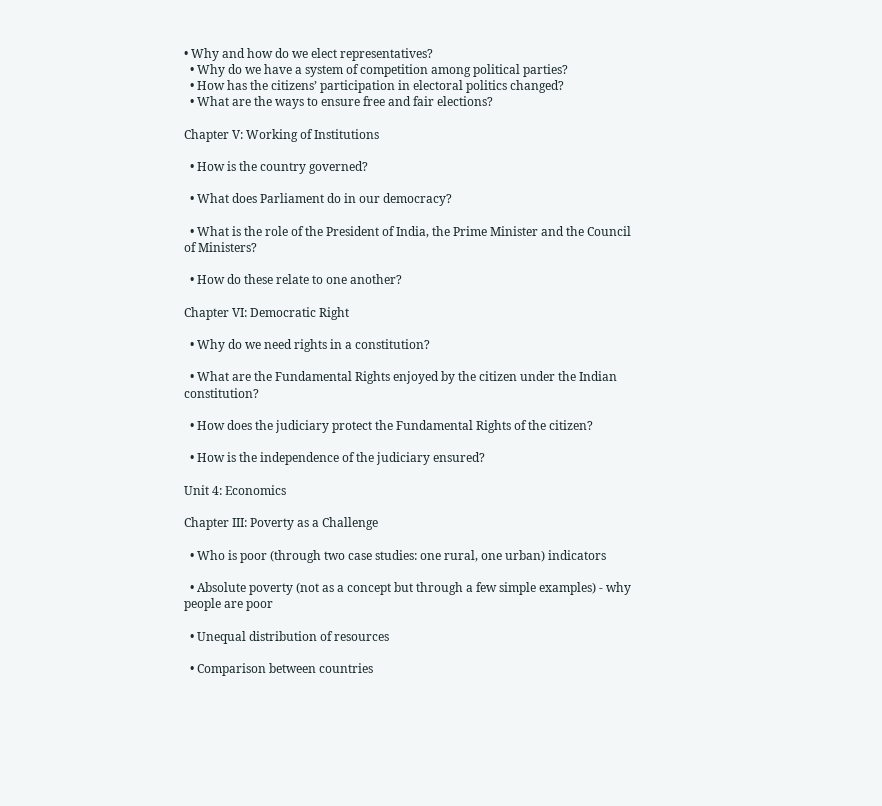• Why and how do we elect representatives?
  • Why do we have a system of competition among political parties?
  • How has the citizens’ participation in electoral politics changed?
  • What are the ways to ensure free and fair elections?

Chapter V: Working of Institutions

  • How is the country governed?

  • What does Parliament do in our democracy?

  • What is the role of the President of India, the Prime Minister and the Council of Ministers?

  • How do these relate to one another?

Chapter VI: Democratic Right

  • Why do we need rights in a constitution?

  • What are the Fundamental Rights enjoyed by the citizen under the Indian constitution?

  • How does the judiciary protect the Fundamental Rights of the citizen?

  • How is the independence of the judiciary ensured?

Unit 4: Economics

Chapter III: Poverty as a Challenge

  • Who is poor (through two case studies: one rural, one urban) indicators

  • Absolute poverty (not as a concept but through a few simple examples) - why people are poor

  • Unequal distribution of resources

  • Comparison between countries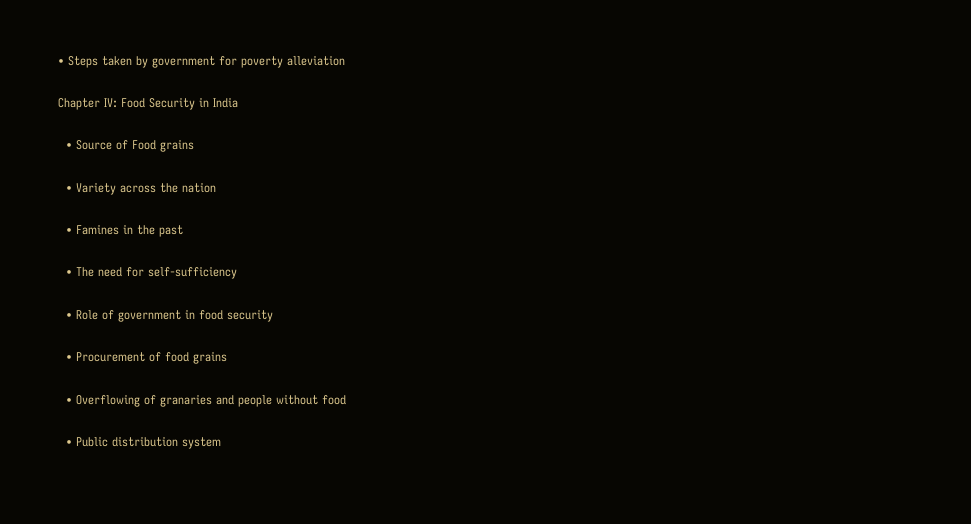• Steps taken by government for poverty alleviation

Chapter IV: Food Security in India

  • Source of Food grains

  • Variety across the nation

  • Famines in the past

  • The need for self-sufficiency

  • Role of government in food security

  • Procurement of food grains

  • Overflowing of granaries and people without food

  • Public distribution system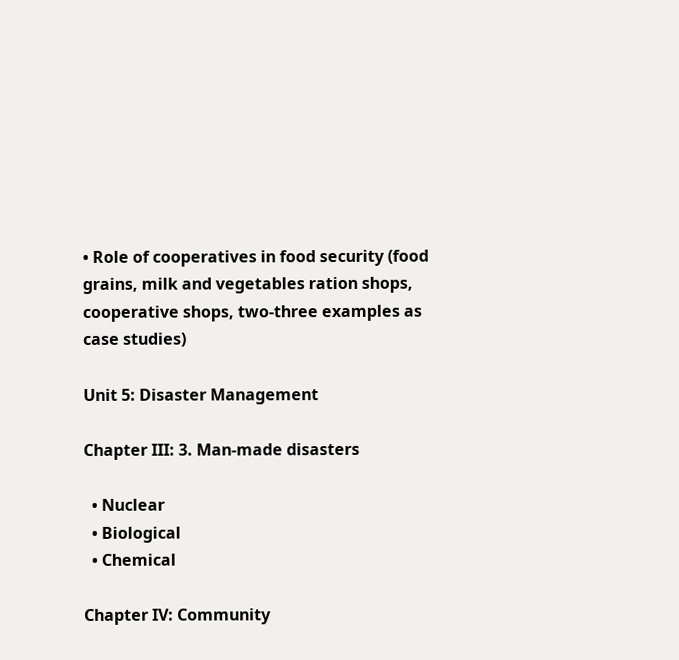• Role of cooperatives in food security (food grains, milk and vegetables ration shops, cooperative shops, two-three examples as case studies)

Unit 5: Disaster Management

Chapter III: 3. Man-made disasters

  • Nuclear
  • Biological
  • Chemical

Chapter IV: Community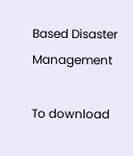Based Disaster Management

To download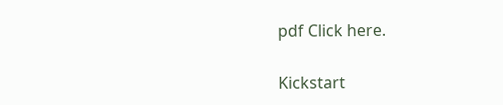pdf Click here.

Kickstart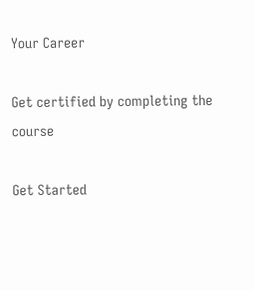Your Career

Get certified by completing the course

Get Started